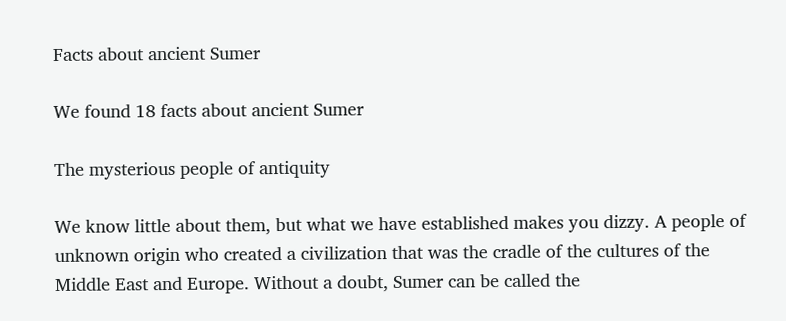Facts about ancient Sumer

We found 18 facts about ancient Sumer

The mysterious people of antiquity

We know little about them, but what we have established makes you dizzy. A people of unknown origin who created a civilization that was the cradle of the cultures of the Middle East and Europe. Without a doubt, Sumer can be called the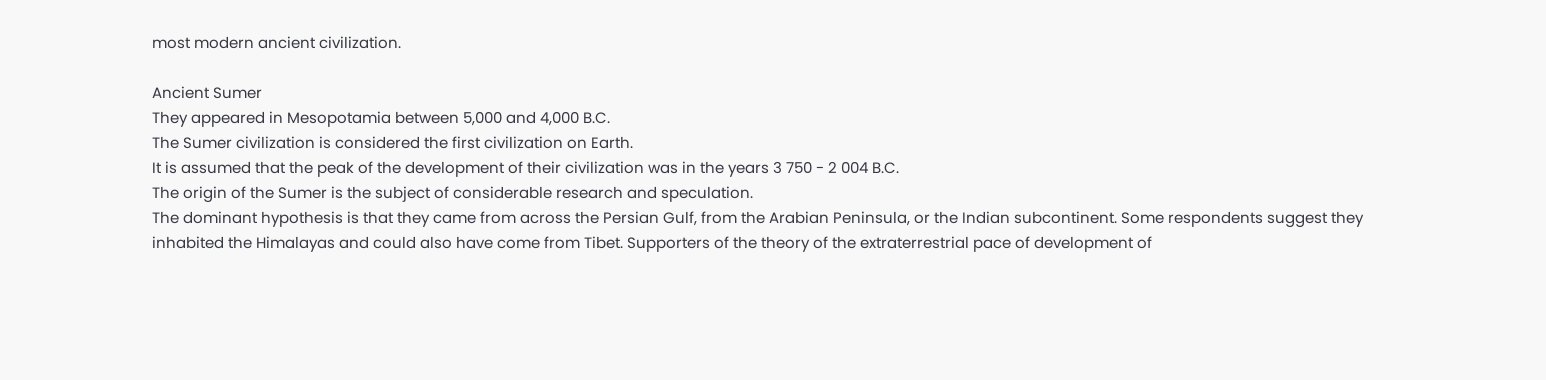most modern ancient civilization.

Ancient Sumer
They appeared in Mesopotamia between 5,000 and 4,000 B.C.
The Sumer civilization is considered the first civilization on Earth.
It is assumed that the peak of the development of their civilization was in the years 3 750 - 2 004 B.C.
The origin of the Sumer is the subject of considerable research and speculation.
The dominant hypothesis is that they came from across the Persian Gulf, from the Arabian Peninsula, or the Indian subcontinent. Some respondents suggest they inhabited the Himalayas and could also have come from Tibet. Supporters of the theory of the extraterrestrial pace of development of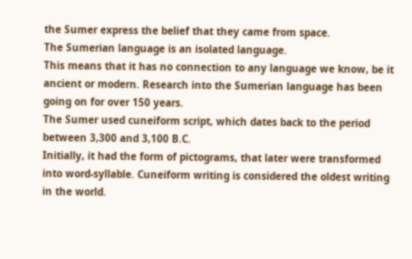the Sumer express the belief that they came from space.
The Sumerian language is an isolated language.
This means that it has no connection to any language we know, be it ancient or modern. Research into the Sumerian language has been going on for over 150 years.
The Sumer used cuneiform script, which dates back to the period between 3,300 and 3,100 B.C.
Initially, it had the form of pictograms, that later were transformed into word-syllable. Cuneiform writing is considered the oldest writing in the world.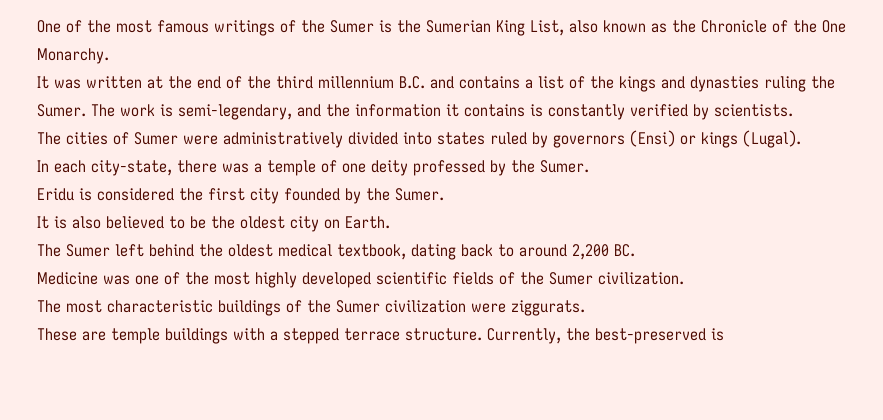One of the most famous writings of the Sumer is the Sumerian King List, also known as the Chronicle of the One Monarchy.
It was written at the end of the third millennium B.C. and contains a list of the kings and dynasties ruling the Sumer. The work is semi-legendary, and the information it contains is constantly verified by scientists.
The cities of Sumer were administratively divided into states ruled by governors (Ensi) or kings (Lugal).
In each city-state, there was a temple of one deity professed by the Sumer.
Eridu is considered the first city founded by the Sumer.
It is also believed to be the oldest city on Earth.
The Sumer left behind the oldest medical textbook, dating back to around 2,200 BC.
Medicine was one of the most highly developed scientific fields of the Sumer civilization.
The most characteristic buildings of the Sumer civilization were ziggurats.
These are temple buildings with a stepped terrace structure. Currently, the best-preserved is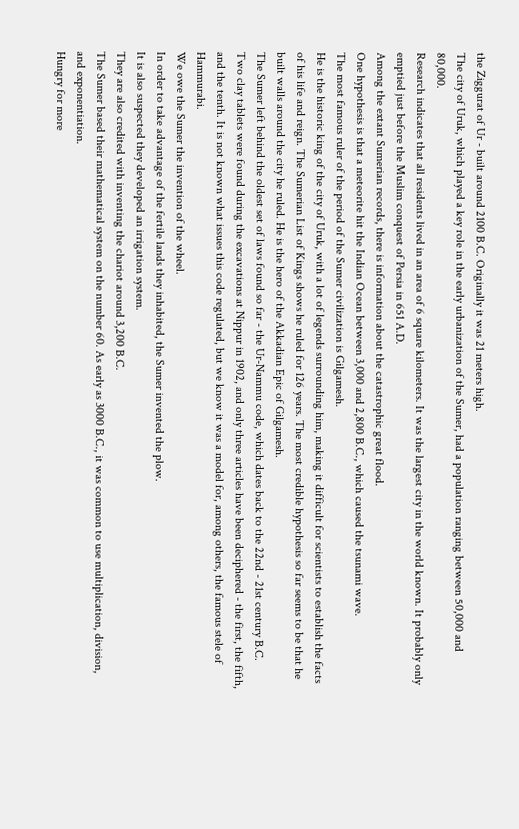the Ziggurat of Ur - built around 2100 B.C. Originally it was 21 meters high.
The city of Uruk, which played a key role in the early urbanization of the Sumer, had a population ranging between 50,000 and 80,000.
Research indicates that all residents lived in an area of 6 square kilometers. It was the largest city in the world known. It probably only emptied just before the Muslim conquest of Persia in 651 A.D.
Among the extant Sumerian records, there is information about the catastrophic great flood.
One hypothesis is that a meteorite hit the Indian Ocean between 3,000 and 2,800 B.C., which caused the tsunami wave.
The most famous ruler of the period of the Sumer civilization is Gilgamesh.
He is the historic king of the city of Uruk, with a lot of legends surrounding him, making it difficult for scientists to establish the facts of his life and reign. The Sumerian List of Kings shows he ruled for 126 years. The most credible hypothesis so far seems to be that he built walls around the city he ruled. He is the hero of the Akkadian Epic of Gilgamesh.
The Sumer left behind the oldest set of laws found so far - the Ur-Nammu code, which dates back to the 22nd - 21st century B.C.
Two clay tablets were found during the excavations at Nippur in 1902, and only three articles have been deciphered - the first, the fifth, and the tenth. It is not known what issues this code regulated, but we know it was a model for, among others, the famous stele of Hammurabi.
We owe the Sumer the invention of the wheel.
In order to take advantage of the fertile lands they inhabited, the Sumer invented the plow.
It is also suspected they developed an irrigation system.
They are also credited with inventing the chariot around 3,200 B.C.
The Sumer based their mathematical system on the number 60. As early as 3000 B.C., it was common to use multiplication, division, and exponentiation.
Hungry for more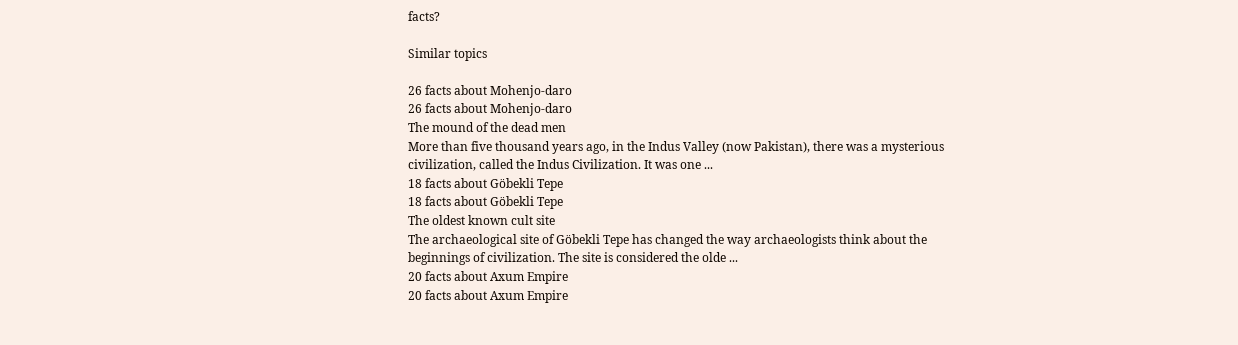facts?

Similar topics

26 facts about Mohenjo-daro
26 facts about Mohenjo-daro
The mound of the dead men
More than five thousand years ago, in the Indus Valley (now Pakistan), there was a mysterious civilization, called the Indus Civilization. It was one ...
18 facts about Göbekli Tepe
18 facts about Göbekli Tepe
The oldest known cult site
The archaeological site of Göbekli Tepe has changed the way archaeologists think about the beginnings of civilization. The site is considered the olde ...
20 facts about Axum Empire
20 facts about Axum Empire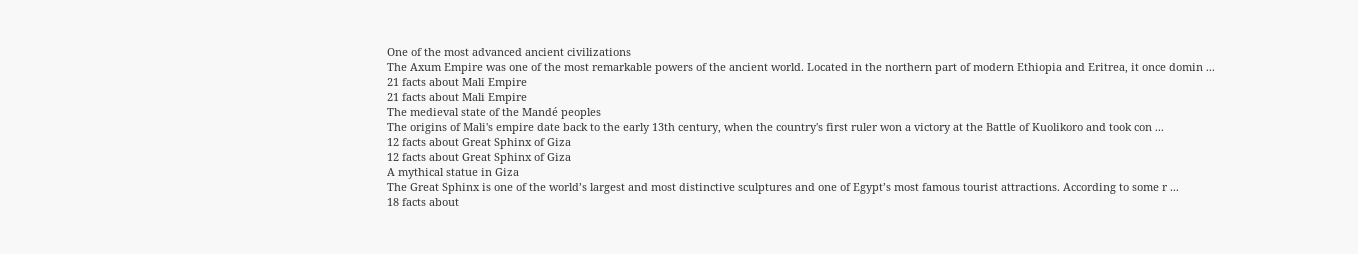One of the most advanced ancient civilizations
The Axum Empire was one of the most remarkable powers of the ancient world. Located in the northern part of modern Ethiopia and Eritrea, it once domin ...
21 facts about Mali Empire
21 facts about Mali Empire
The medieval state of the Mandé peoples
The origins of Mali's empire date back to the early 13th century, when the country's first ruler won a victory at the Battle of Kuolikoro and took con ...
12 facts about Great Sphinx of Giza
12 facts about Great Sphinx of Giza
A mythical statue in Giza
The Great Sphinx is one of the world’s largest and most distinctive sculptures and one of Egypt’s most famous tourist attractions. According to some r ...
18 facts about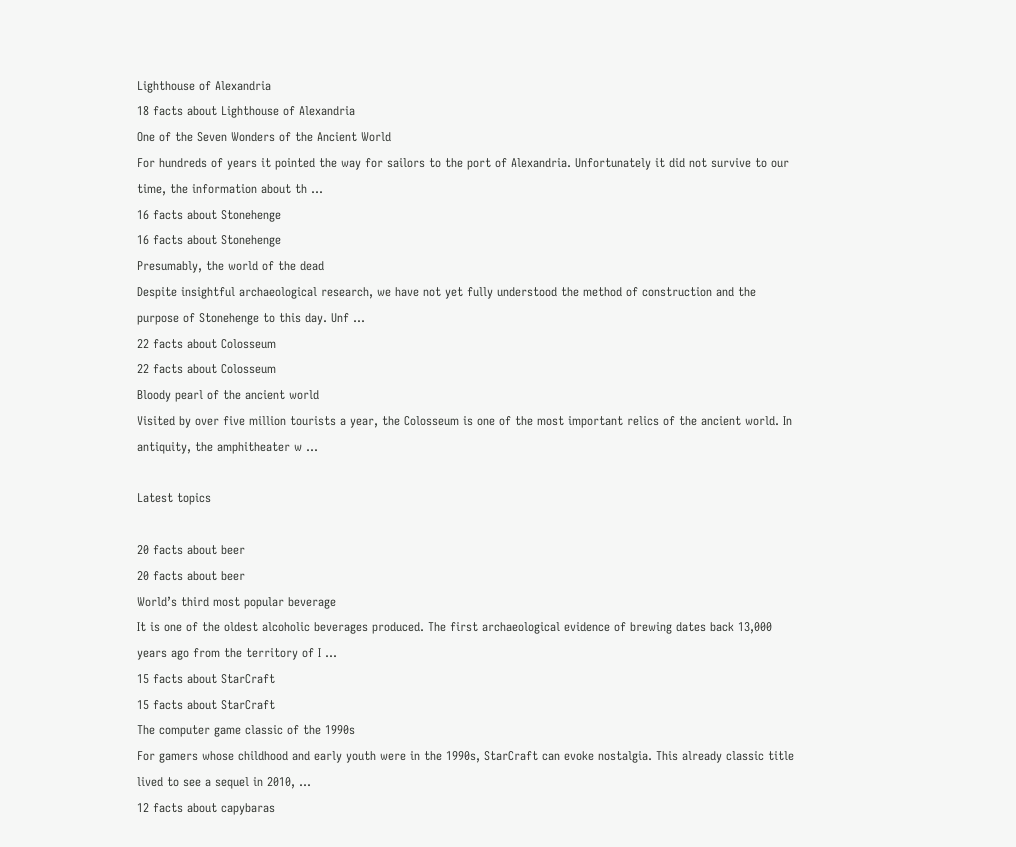Lighthouse of Alexandria
18 facts about Lighthouse of Alexandria
One of the Seven Wonders of the Ancient World
For hundreds of years it pointed the way for sailors to the port of Alexandria. Unfortunately it did not survive to our time, the information about th ...
16 facts about Stonehenge
16 facts about Stonehenge
Presumably, the world of the dead
Despite insightful archaeological research, we have not yet fully understood the method of construction and the purpose of Stonehenge to this day. Unf ...
22 facts about Colosseum
22 facts about Colosseum
Bloody pearl of the ancient world
Visited by over five million tourists a year, the Colosseum is one of the most important relics of the ancient world. In antiquity, the amphitheater w ...

Latest topics

20 facts about beer
20 facts about beer
World’s third most popular beverage
It is one of the oldest alcoholic beverages produced. The first archaeological evidence of brewing dates back 13,000 years ago from the territory of I ...
15 facts about StarCraft
15 facts about StarCraft
The computer game classic of the 1990s
For gamers whose childhood and early youth were in the 1990s, StarCraft can evoke nostalgia. This already classic title lived to see a sequel in 2010, ...
12 facts about capybaras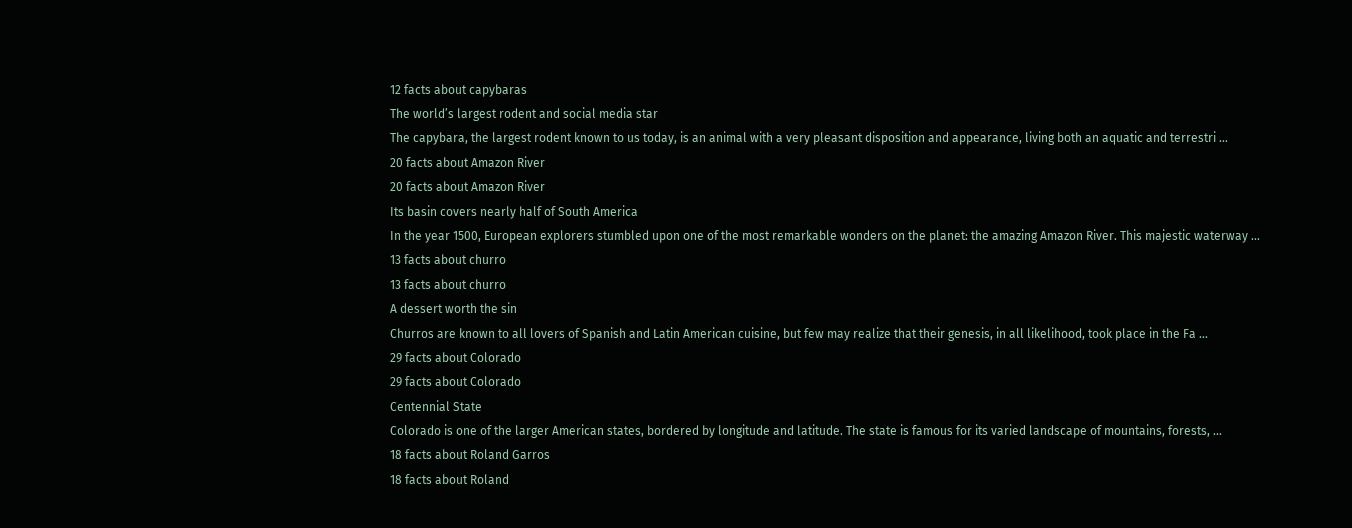12 facts about capybaras
The world’s largest rodent and social media star
The capybara, the largest rodent known to us today, is an animal with a very pleasant disposition and appearance, living both an aquatic and terrestri ...
20 facts about Amazon River
20 facts about Amazon River
Its basin covers nearly half of South America
In the year 1500, European explorers stumbled upon one of the most remarkable wonders on the planet: the amazing Amazon River. This majestic waterway ...
13 facts about churro
13 facts about churro
A dessert worth the sin
Churros are known to all lovers of Spanish and Latin American cuisine, but few may realize that their genesis, in all likelihood, took place in the Fa ...
29 facts about Colorado
29 facts about Colorado
Centennial State
Colorado is one of the larger American states, bordered by longitude and latitude. The state is famous for its varied landscape of mountains, forests, ...
18 facts about Roland Garros
18 facts about Roland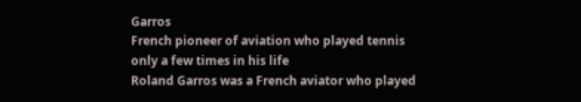Garros
French pioneer of aviation who played tennis only a few times in his life
Roland Garros was a French aviator who played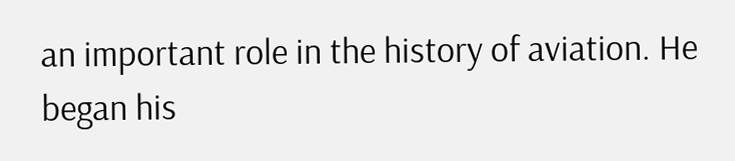an important role in the history of aviation. He began his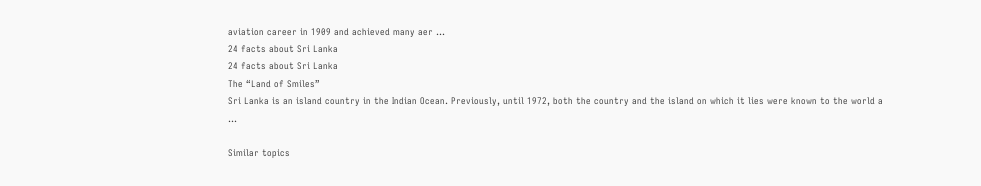aviation career in 1909 and achieved many aer ...
24 facts about Sri Lanka
24 facts about Sri Lanka
The “Land of Smiles”
Sri Lanka is an island country in the Indian Ocean. Previously, until 1972, both the country and the island on which it lies were known to the world a ...

Similar topics